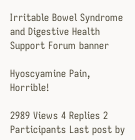Irritable Bowel Syndrome and Digestive Health Support Forum banner

Hyoscyamine Pain, Horrible!

2989 Views 4 Replies 2 Participants Last post by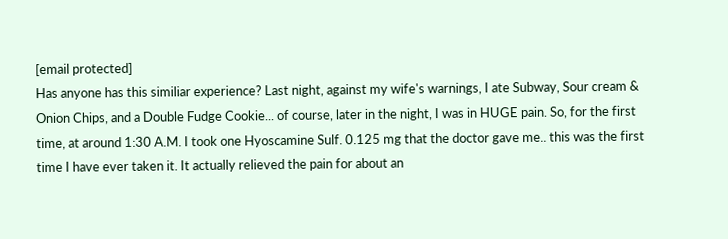[email protected]
Has anyone has this similiar experience? Last night, against my wife's warnings, I ate Subway, Sour cream & Onion Chips, and a Double Fudge Cookie... of course, later in the night, I was in HUGE pain. So, for the first time, at around 1:30 A.M. I took one Hyoscamine Sulf. 0.125 mg that the doctor gave me.. this was the first time I have ever taken it. It actually relieved the pain for about an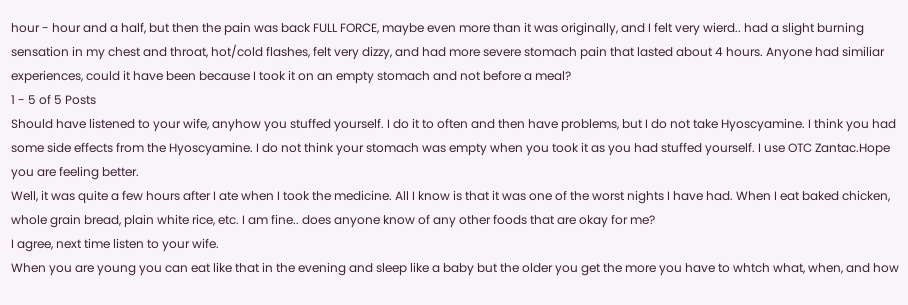hour - hour and a half, but then the pain was back FULL FORCE, maybe even more than it was originally, and I felt very wierd.. had a slight burning sensation in my chest and throat, hot/cold flashes, felt very dizzy, and had more severe stomach pain that lasted about 4 hours. Anyone had similiar experiences, could it have been because I took it on an empty stomach and not before a meal?
1 - 5 of 5 Posts
Should have listened to your wife, anyhow you stuffed yourself. I do it to often and then have problems, but I do not take Hyoscyamine. I think you had some side effects from the Hyoscyamine. I do not think your stomach was empty when you took it as you had stuffed yourself. I use OTC Zantac.Hope you are feeling better.
Well, it was quite a few hours after I ate when I took the medicine. All I know is that it was one of the worst nights I have had. When I eat baked chicken, whole grain bread, plain white rice, etc. I am fine.. does anyone know of any other foods that are okay for me?
I agree, next time listen to your wife.
When you are young you can eat like that in the evening and sleep like a baby but the older you get the more you have to whtch what, when, and how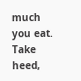much you eat. Take heed,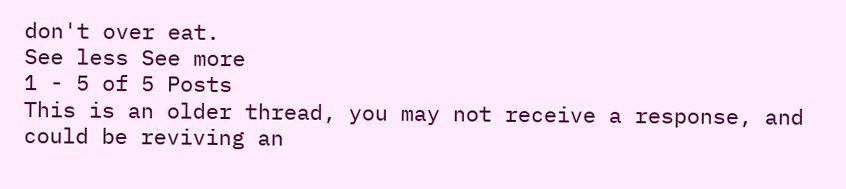don't over eat.
See less See more
1 - 5 of 5 Posts
This is an older thread, you may not receive a response, and could be reviving an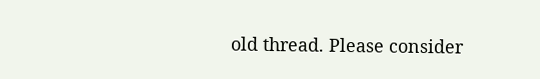old thread. Please consider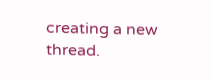creating a new thread.